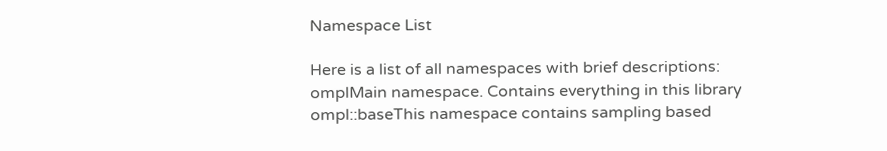Namespace List

Here is a list of all namespaces with brief descriptions:
omplMain namespace. Contains everything in this library
ompl::baseThis namespace contains sampling based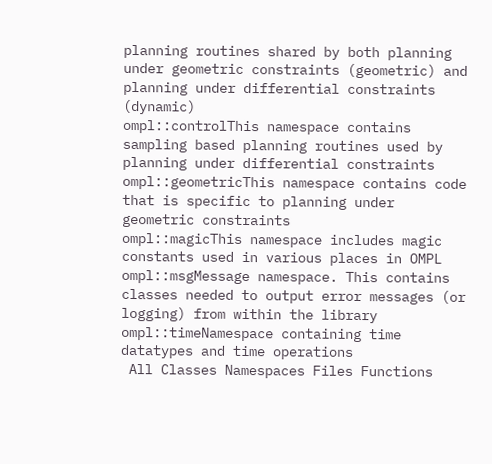planning routines shared by both planning under geometric constraints (geometric) and planning under differential constraints (dynamic)
ompl::controlThis namespace contains sampling based planning routines used by planning under differential constraints
ompl::geometricThis namespace contains code that is specific to planning under geometric constraints
ompl::magicThis namespace includes magic constants used in various places in OMPL
ompl::msgMessage namespace. This contains classes needed to output error messages (or logging) from within the library
ompl::timeNamespace containing time datatypes and time operations
 All Classes Namespaces Files Functions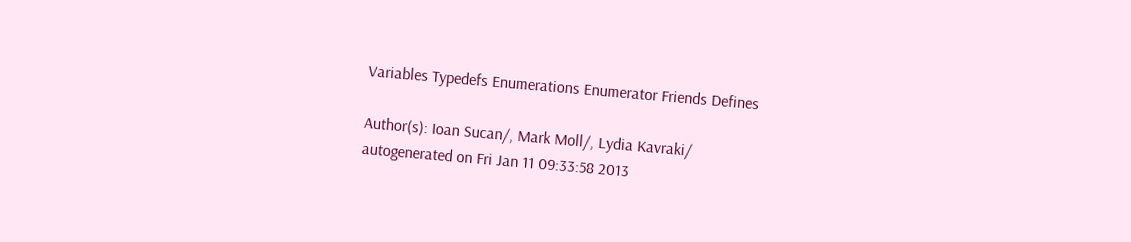Variables Typedefs Enumerations Enumerator Friends Defines

Author(s): Ioan Sucan/, Mark Moll/, Lydia Kavraki/
autogenerated on Fri Jan 11 09:33:58 2013